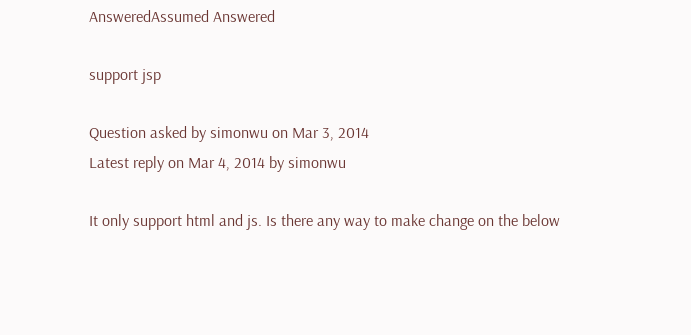AnsweredAssumed Answered

support jsp

Question asked by simonwu on Mar 3, 2014
Latest reply on Mar 4, 2014 by simonwu

It only support html and js. Is there any way to make change on the below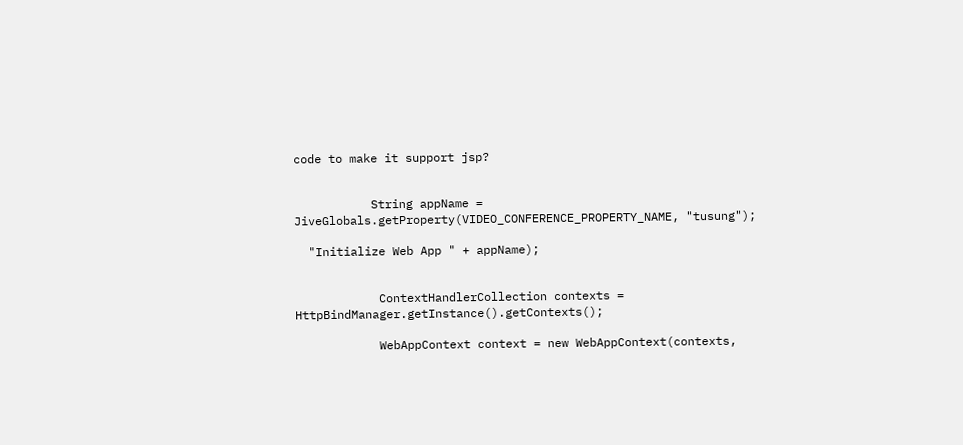code to make it support jsp?


           String appName = JiveGlobals.getProperty(VIDEO_CONFERENCE_PROPERTY_NAME, "tusung");

  "Initialize Web App " + appName);


            ContextHandlerCollection contexts = HttpBindManager.getInstance().getContexts();

            WebAppContext context = new WebAppContext(contexts,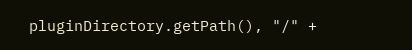pluginDirectory.getPath(), "/" +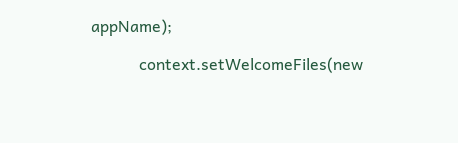appName);

            context.setWelcomeFiles(new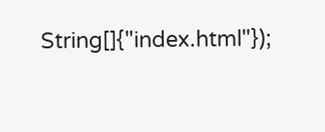String[]{"index.html"});